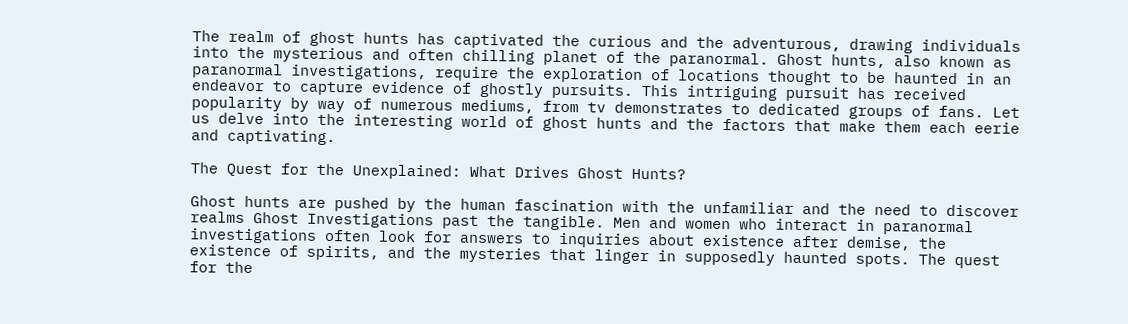The realm of ghost hunts has captivated the curious and the adventurous, drawing individuals into the mysterious and often chilling planet of the paranormal. Ghost hunts, also known as paranormal investigations, require the exploration of locations thought to be haunted in an endeavor to capture evidence of ghostly pursuits. This intriguing pursuit has received popularity by way of numerous mediums, from tv demonstrates to dedicated groups of fans. Let us delve into the interesting world of ghost hunts and the factors that make them each eerie and captivating.

The Quest for the Unexplained: What Drives Ghost Hunts?

Ghost hunts are pushed by the human fascination with the unfamiliar and the need to discover realms Ghost Investigations past the tangible. Men and women who interact in paranormal investigations often look for answers to inquiries about existence after demise, the existence of spirits, and the mysteries that linger in supposedly haunted spots. The quest for the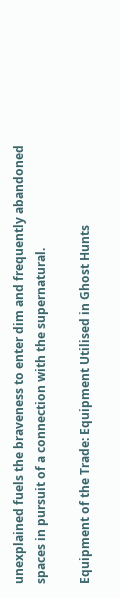unexplained fuels the braveness to enter dim and frequently abandoned spaces in pursuit of a connection with the supernatural.

Equipment of the Trade: Equipment Utilised in Ghost Hunts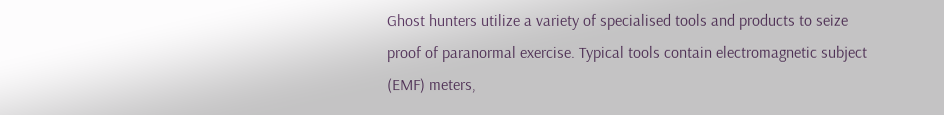Ghost hunters utilize a variety of specialised tools and products to seize proof of paranormal exercise. Typical tools contain electromagnetic subject (EMF) meters,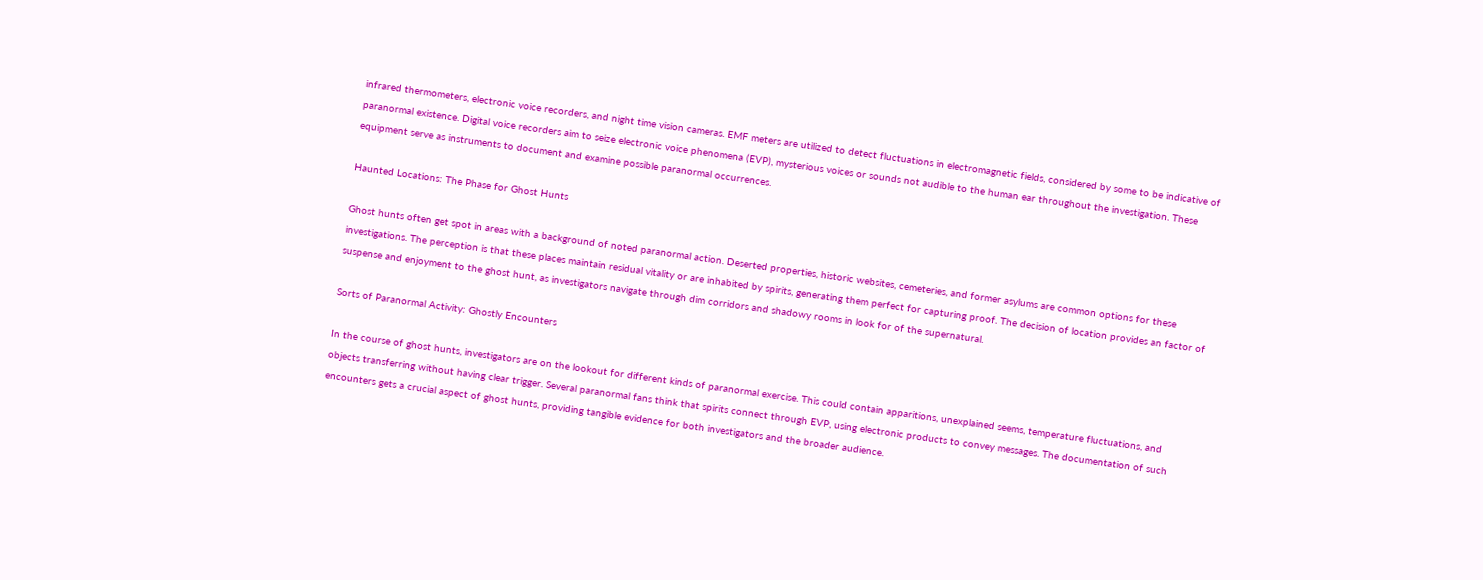infrared thermometers, electronic voice recorders, and night time vision cameras. EMF meters are utilized to detect fluctuations in electromagnetic fields, considered by some to be indicative of paranormal existence. Digital voice recorders aim to seize electronic voice phenomena (EVP), mysterious voices or sounds not audible to the human ear throughout the investigation. These equipment serve as instruments to document and examine possible paranormal occurrences.

Haunted Locations: The Phase for Ghost Hunts

Ghost hunts often get spot in areas with a background of noted paranormal action. Deserted properties, historic websites, cemeteries, and former asylums are common options for these investigations. The perception is that these places maintain residual vitality or are inhabited by spirits, generating them perfect for capturing proof. The decision of location provides an factor of suspense and enjoyment to the ghost hunt, as investigators navigate through dim corridors and shadowy rooms in look for of the supernatural.

Sorts of Paranormal Activity: Ghostly Encounters

In the course of ghost hunts, investigators are on the lookout for different kinds of paranormal exercise. This could contain apparitions, unexplained seems, temperature fluctuations, and objects transferring without having clear trigger. Several paranormal fans think that spirits connect through EVP, using electronic products to convey messages. The documentation of such encounters gets a crucial aspect of ghost hunts, providing tangible evidence for both investigators and the broader audience.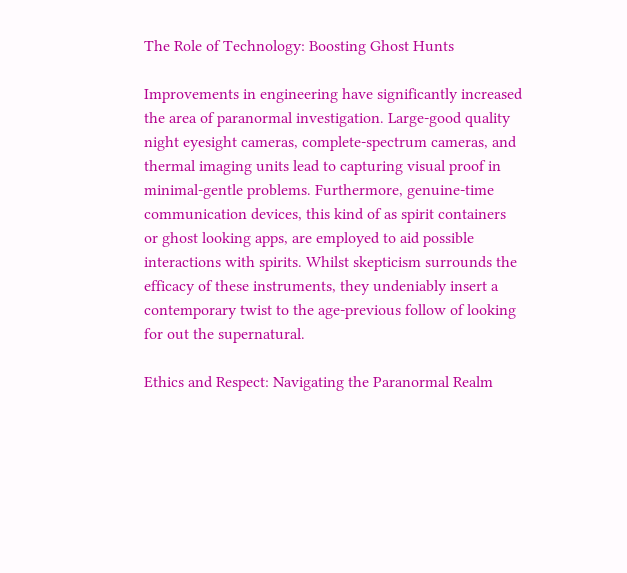The Role of Technology: Boosting Ghost Hunts

Improvements in engineering have significantly increased the area of paranormal investigation. Large-good quality night eyesight cameras, complete-spectrum cameras, and thermal imaging units lead to capturing visual proof in minimal-gentle problems. Furthermore, genuine-time communication devices, this kind of as spirit containers or ghost looking apps, are employed to aid possible interactions with spirits. Whilst skepticism surrounds the efficacy of these instruments, they undeniably insert a contemporary twist to the age-previous follow of looking for out the supernatural.

Ethics and Respect: Navigating the Paranormal Realm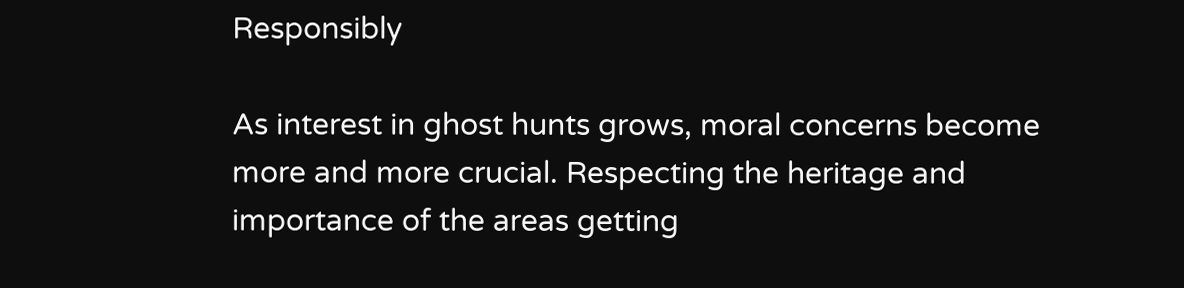Responsibly

As interest in ghost hunts grows, moral concerns become more and more crucial. Respecting the heritage and importance of the areas getting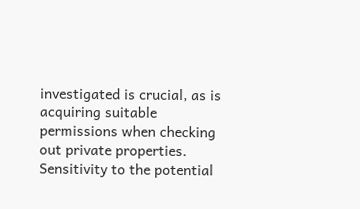investigated is crucial, as is acquiring suitable permissions when checking out private properties. Sensitivity to the potential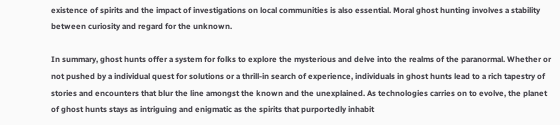existence of spirits and the impact of investigations on local communities is also essential. Moral ghost hunting involves a stability between curiosity and regard for the unknown.

In summary, ghost hunts offer a system for folks to explore the mysterious and delve into the realms of the paranormal. Whether or not pushed by a individual quest for solutions or a thrill-in search of experience, individuals in ghost hunts lead to a rich tapestry of stories and encounters that blur the line amongst the known and the unexplained. As technologies carries on to evolve, the planet of ghost hunts stays as intriguing and enigmatic as the spirits that purportedly inhabit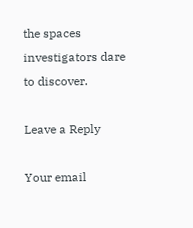the spaces investigators dare to discover.

Leave a Reply

Your email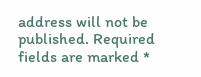address will not be published. Required fields are marked *